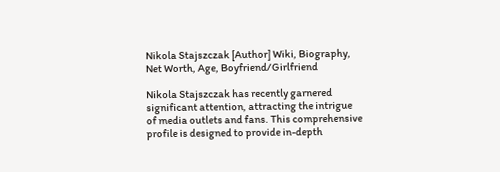Nikola Stajszczak [Author] Wiki, Biography, Net Worth, Age, Boyfriend/Girlfriend

Nikola Stajszczak has recently garnered significant attention, attracting the intrigue of media outlets and fans. This comprehensive profile is designed to provide in-depth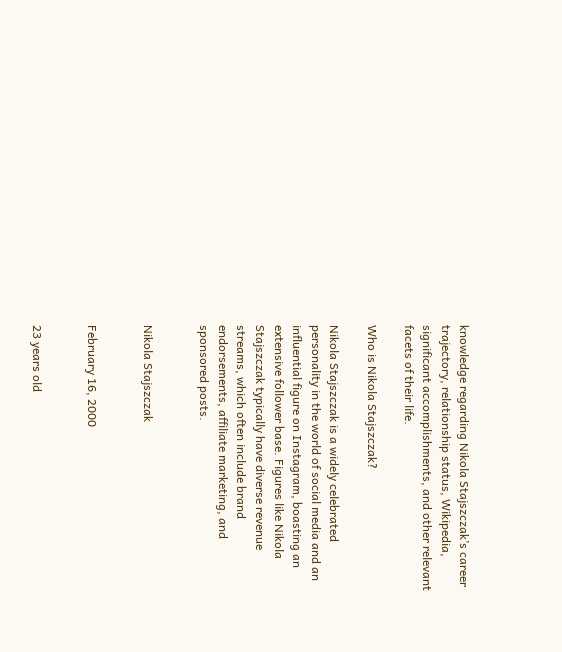knowledge regarding Nikola Stajszczak’s career trajectory, relationship status, Wikipedia, significant accomplishments, and other relevant facets of their life.

Who is Nikola Stajszczak?

Nikola Stajszczak is a widely celebrated personality in the world of social media and an influential figure on Instagram, boasting an extensive follower base. Figures like Nikola Stajszczak typically have diverse revenue streams, which often include brand endorsements, affiliate marketing, and sponsored posts.


Nikola Stajszczak


February 16, 2000


23 years old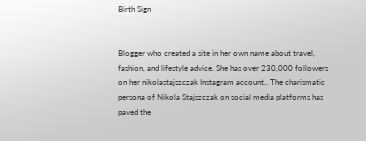Birth Sign


Blogger who created a site in her own name about travel, fashion, and lifestyle advice. She has over 230,000 followers on her nikolastajszczak Instagram account.. The charismatic persona of Nikola Stajszczak on social media platforms has paved the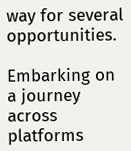way for several opportunities.

Embarking on a journey across platforms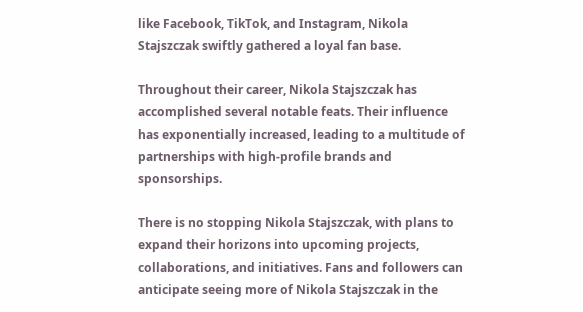like Facebook, TikTok, and Instagram, Nikola Stajszczak swiftly gathered a loyal fan base.

Throughout their career, Nikola Stajszczak has accomplished several notable feats. Their influence has exponentially increased, leading to a multitude of partnerships with high-profile brands and sponsorships.

There is no stopping Nikola Stajszczak, with plans to expand their horizons into upcoming projects, collaborations, and initiatives. Fans and followers can anticipate seeing more of Nikola Stajszczak in the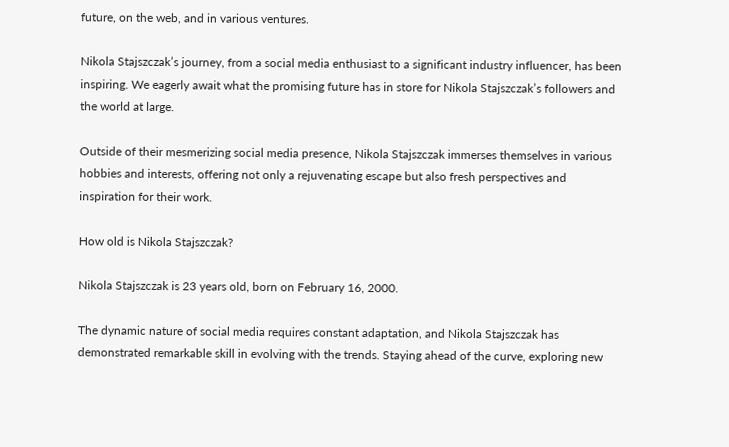future, on the web, and in various ventures.

Nikola Stajszczak’s journey, from a social media enthusiast to a significant industry influencer, has been inspiring. We eagerly await what the promising future has in store for Nikola Stajszczak’s followers and the world at large.

Outside of their mesmerizing social media presence, Nikola Stajszczak immerses themselves in various hobbies and interests, offering not only a rejuvenating escape but also fresh perspectives and inspiration for their work.

How old is Nikola Stajszczak?

Nikola Stajszczak is 23 years old, born on February 16, 2000.

The dynamic nature of social media requires constant adaptation, and Nikola Stajszczak has demonstrated remarkable skill in evolving with the trends. Staying ahead of the curve, exploring new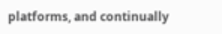platforms, and continually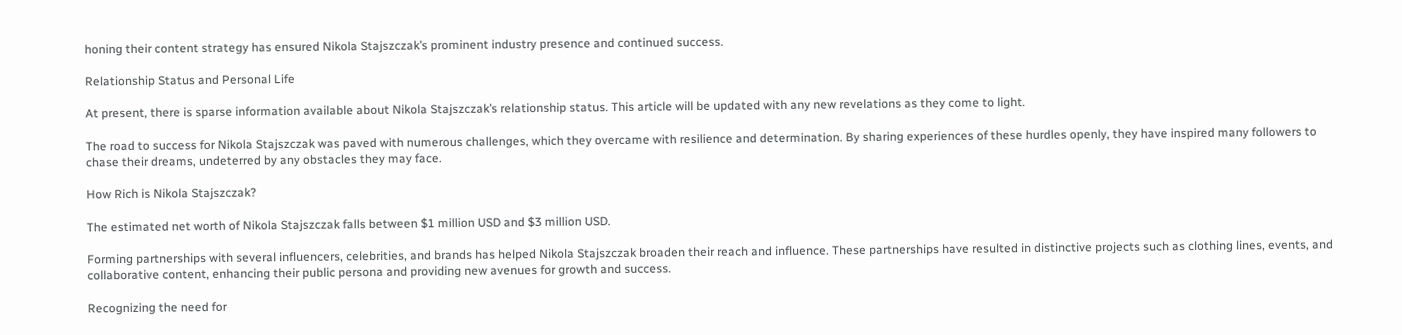honing their content strategy has ensured Nikola Stajszczak’s prominent industry presence and continued success.

Relationship Status and Personal Life

At present, there is sparse information available about Nikola Stajszczak’s relationship status. This article will be updated with any new revelations as they come to light.

The road to success for Nikola Stajszczak was paved with numerous challenges, which they overcame with resilience and determination. By sharing experiences of these hurdles openly, they have inspired many followers to chase their dreams, undeterred by any obstacles they may face.

How Rich is Nikola Stajszczak?

The estimated net worth of Nikola Stajszczak falls between $1 million USD and $3 million USD.

Forming partnerships with several influencers, celebrities, and brands has helped Nikola Stajszczak broaden their reach and influence. These partnerships have resulted in distinctive projects such as clothing lines, events, and collaborative content, enhancing their public persona and providing new avenues for growth and success.

Recognizing the need for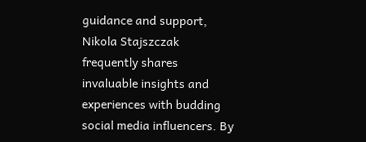guidance and support, Nikola Stajszczak frequently shares invaluable insights and experiences with budding social media influencers. By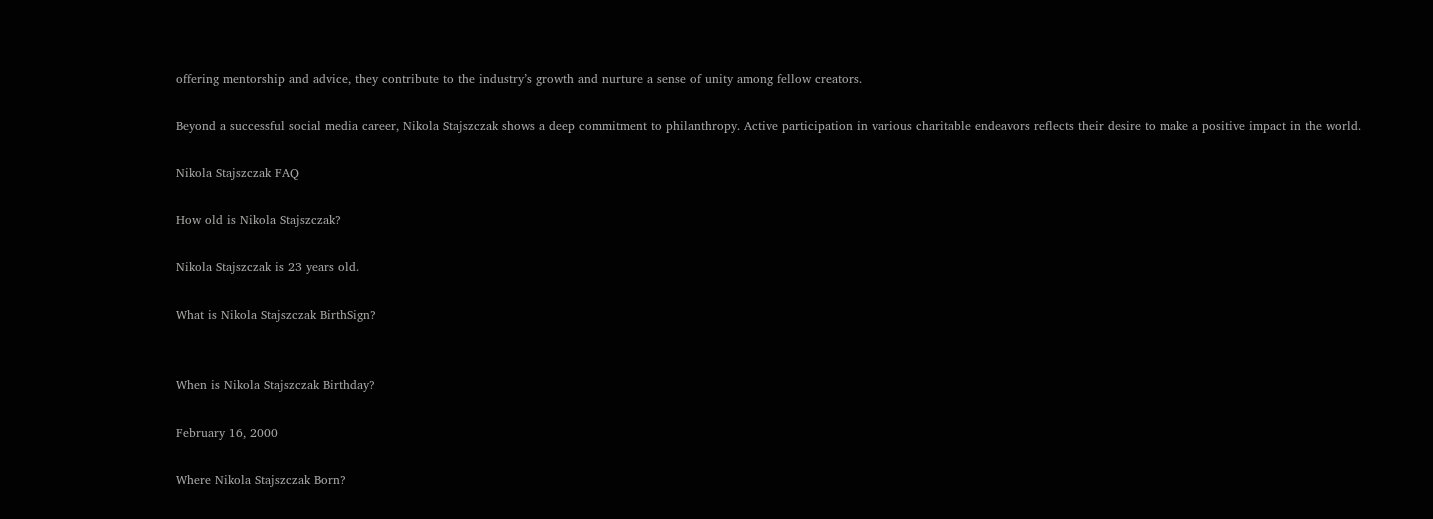offering mentorship and advice, they contribute to the industry’s growth and nurture a sense of unity among fellow creators.

Beyond a successful social media career, Nikola Stajszczak shows a deep commitment to philanthropy. Active participation in various charitable endeavors reflects their desire to make a positive impact in the world.

Nikola Stajszczak FAQ

How old is Nikola Stajszczak?

Nikola Stajszczak is 23 years old.

What is Nikola Stajszczak BirthSign?


When is Nikola Stajszczak Birthday?

February 16, 2000

Where Nikola Stajszczak Born?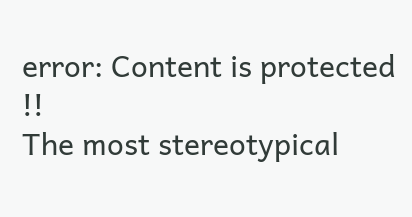error: Content is protected !!
The most stereotypical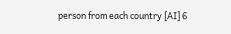person from each country [AI] 6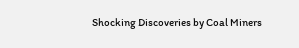Shocking Discoveries by Coal Miners